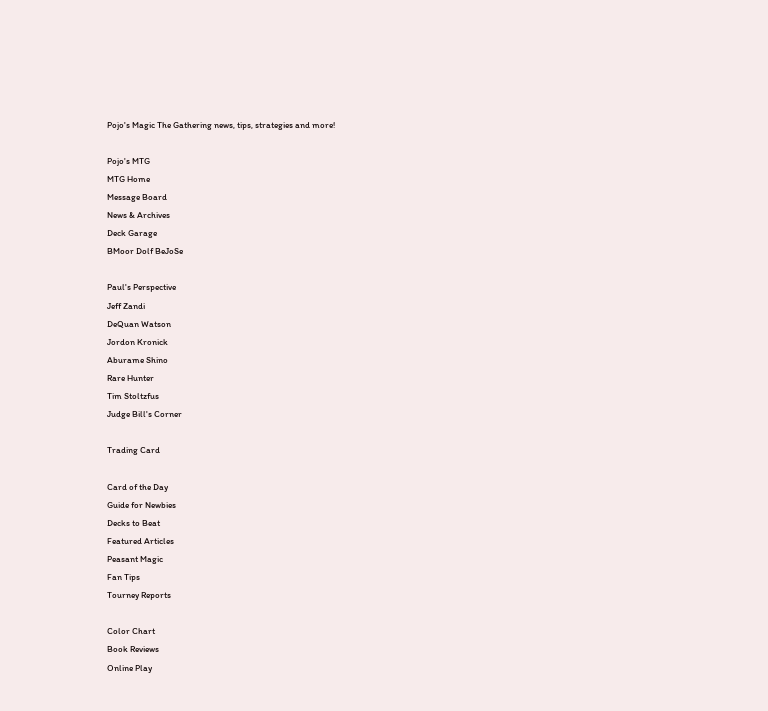Pojo's Magic The Gathering news, tips, strategies and more!

Pojo's MTG
MTG Home
Message Board
News & Archives
Deck Garage
BMoor Dolf BeJoSe

Paul's Perspective
Jeff Zandi
DeQuan Watson
Jordon Kronick
Aburame Shino
Rare Hunter
Tim Stoltzfus
Judge Bill's Corner

Trading Card

Card of the Day
Guide for Newbies
Decks to Beat
Featured Articles
Peasant Magic
Fan Tips
Tourney Reports

Color Chart
Book Reviews
Online Play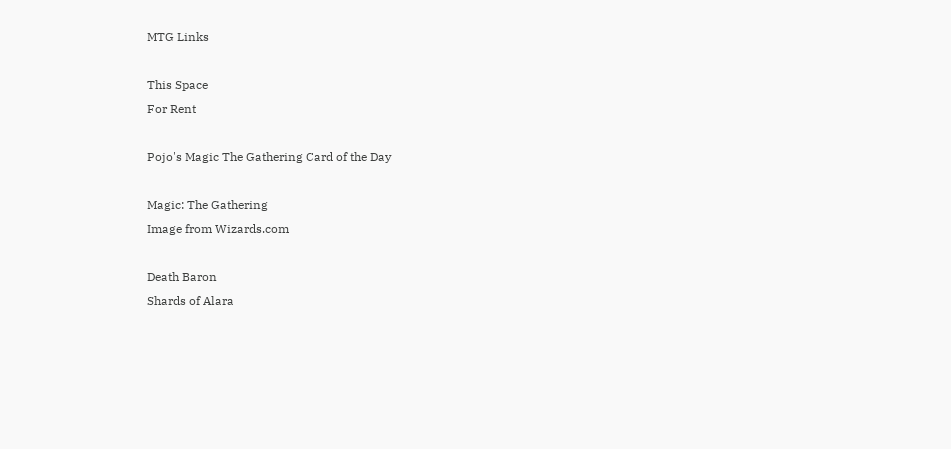MTG Links

This Space
For Rent

Pojo's Magic The Gathering Card of the Day

Magic: The Gathering
Image from Wizards.com

Death Baron
Shards of Alara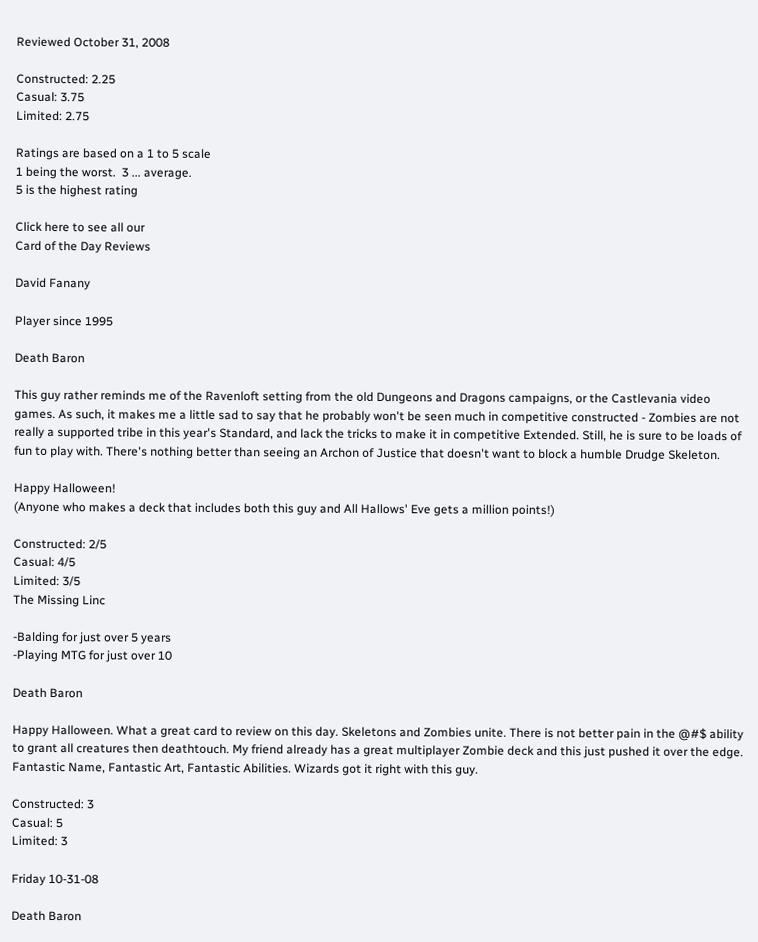Reviewed October 31, 2008

Constructed: 2.25
Casual: 3.75
Limited: 2.75

Ratings are based on a 1 to 5 scale
1 being the worst.  3 ... average.
5 is the highest rating

Click here to see all our
Card of the Day Reviews

David Fanany

Player since 1995

Death Baron

This guy rather reminds me of the Ravenloft setting from the old Dungeons and Dragons campaigns, or the Castlevania video games. As such, it makes me a little sad to say that he probably won't be seen much in competitive constructed - Zombies are not really a supported tribe in this year's Standard, and lack the tricks to make it in competitive Extended. Still, he is sure to be loads of fun to play with. There's nothing better than seeing an Archon of Justice that doesn't want to block a humble Drudge Skeleton.

Happy Halloween!
(Anyone who makes a deck that includes both this guy and All Hallows' Eve gets a million points!)

Constructed: 2/5
Casual: 4/5
Limited: 3/5
The Missing Linc

-Balding for just over 5 years
-Playing MTG for just over 10

Death Baron

Happy Halloween. What a great card to review on this day. Skeletons and Zombies unite. There is not better pain in the @#$ ability to grant all creatures then deathtouch. My friend already has a great multiplayer Zombie deck and this just pushed it over the edge. Fantastic Name, Fantastic Art, Fantastic Abilities. Wizards got it right with this guy.

Constructed: 3
Casual: 5
Limited: 3

Friday 10-31-08

Death Baron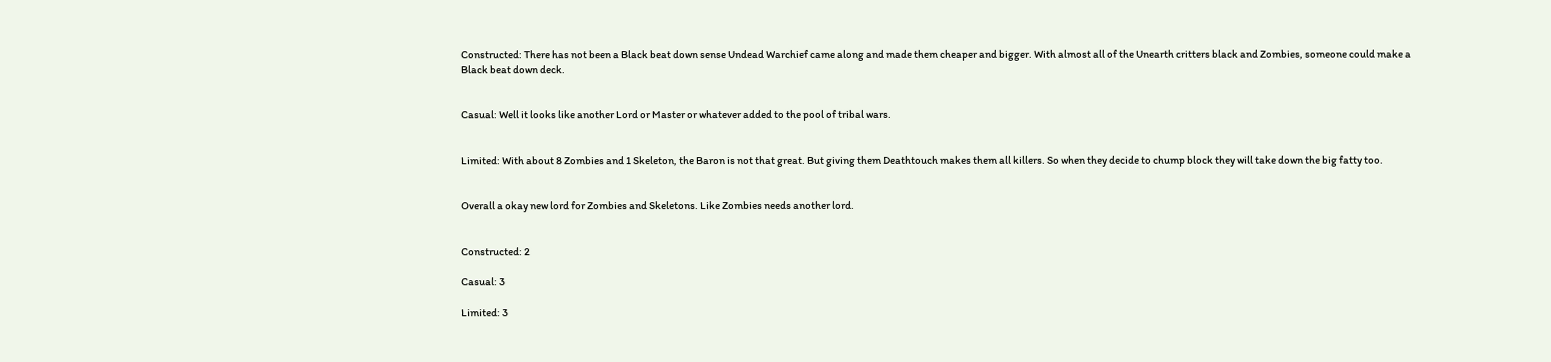Constructed: There has not been a Black beat down sense Undead Warchief came along and made them cheaper and bigger. With almost all of the Unearth critters black and Zombies, someone could make a Black beat down deck.


Casual: Well it looks like another Lord or Master or whatever added to the pool of tribal wars.


Limited: With about 8 Zombies and 1 Skeleton, the Baron is not that great. But giving them Deathtouch makes them all killers. So when they decide to chump block they will take down the big fatty too.


Overall a okay new lord for Zombies and Skeletons. Like Zombies needs another lord.


Constructed: 2

Casual: 3

Limited: 3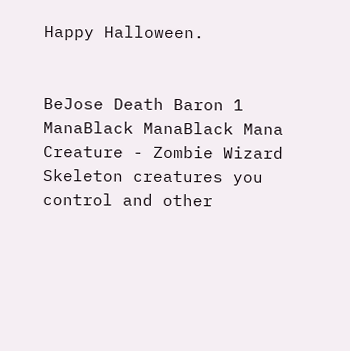Happy Halloween.


BeJose Death Baron 1 ManaBlack ManaBlack Mana
Creature - Zombie Wizard
Skeleton creatures you control and other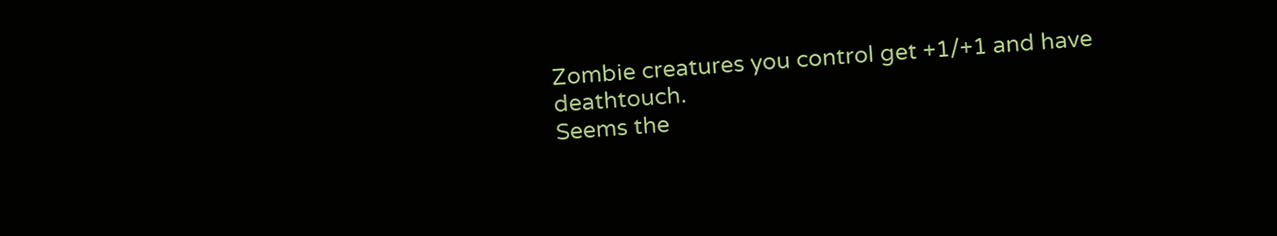Zombie creatures you control get +1/+1 and have deathtouch.
Seems the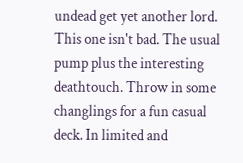undead get yet another lord. This one isn't bad. The usual pump plus the interesting deathtouch. Throw in some changlings for a fun casual deck. In limited and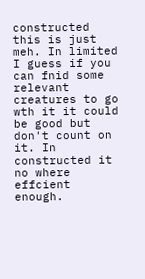constructed this is just meh. In limited I guess if you can fnid some relevant creatures to go wth it it could be good but don't count on it. In constructed it no where effcient enough.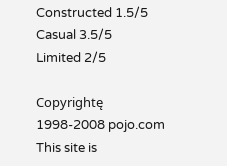Constructed 1.5/5
Casual 3.5/5
Limited 2/5

Copyrightę 1998-2008 pojo.com
This site is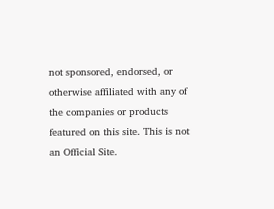not sponsored, endorsed, or otherwise affiliated with any of the companies or products featured on this site. This is not an Official Site.